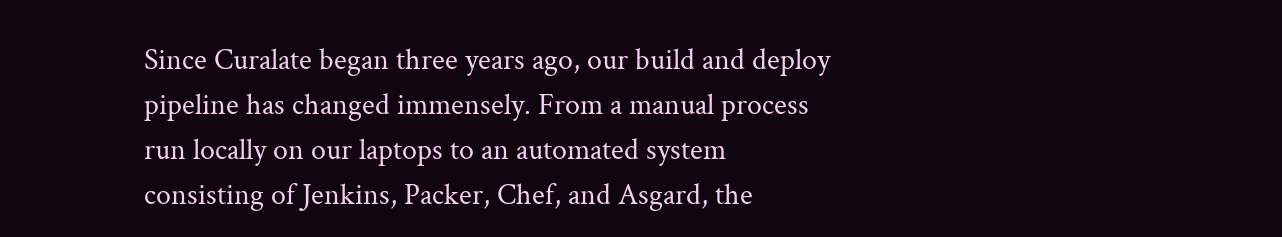Since Curalate began three years ago, our build and deploy pipeline has changed immensely. From a manual process run locally on our laptops to an automated system consisting of Jenkins, Packer, Chef, and Asgard, the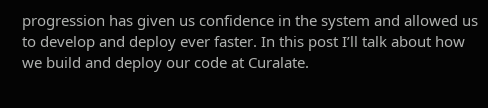progression has given us confidence in the system and allowed us to develop and deploy ever faster. In this post I’ll talk about how we build and deploy our code at Curalate.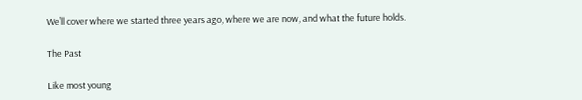We’ll cover where we started three years ago, where we are now, and what the future holds.

The Past

Like most young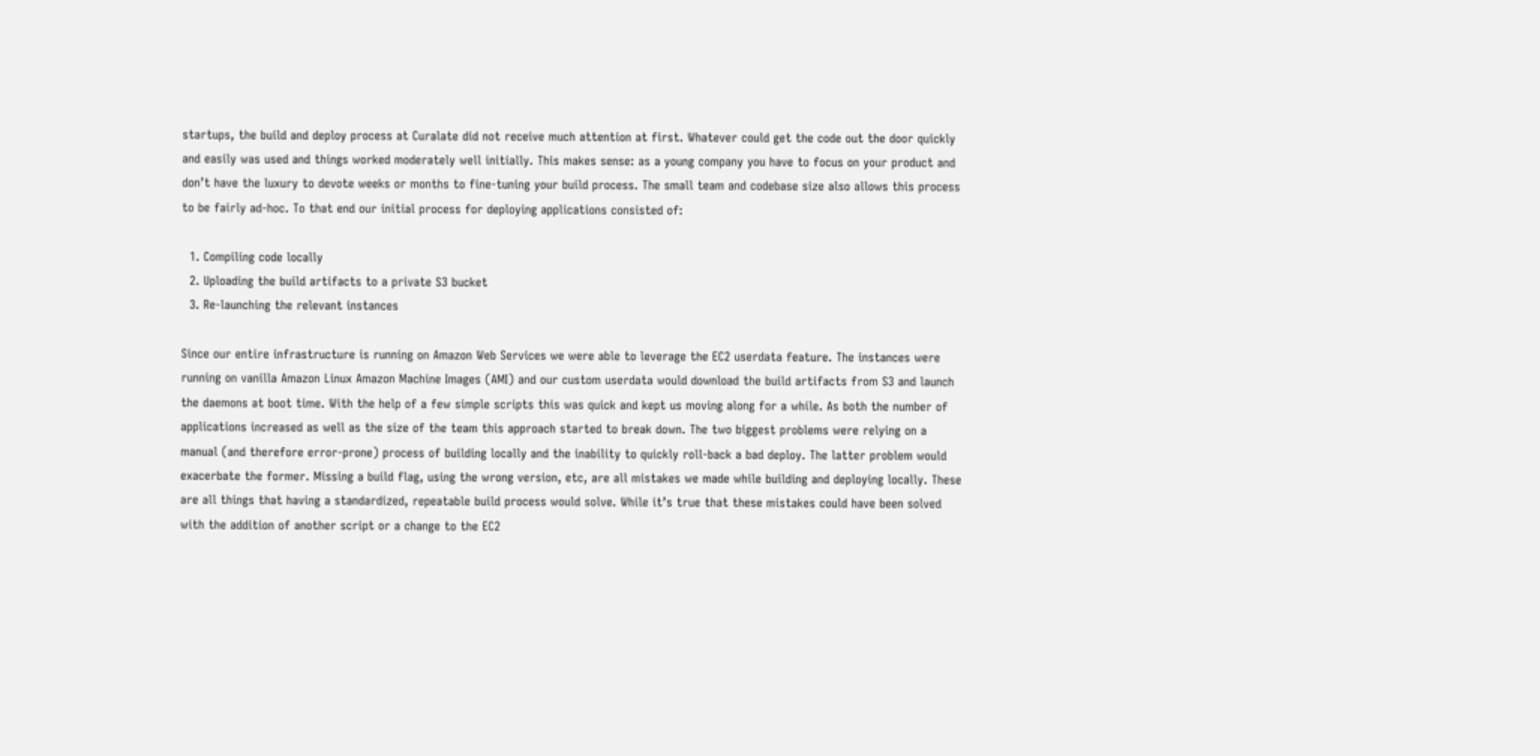startups, the build and deploy process at Curalate did not receive much attention at first. Whatever could get the code out the door quickly and easily was used and things worked moderately well initially. This makes sense: as a young company you have to focus on your product and don’t have the luxury to devote weeks or months to fine-tuning your build process. The small team and codebase size also allows this process to be fairly ad-hoc. To that end our initial process for deploying applications consisted of:

  1. Compiling code locally
  2. Uploading the build artifacts to a private S3 bucket
  3. Re-launching the relevant instances

Since our entire infrastructure is running on Amazon Web Services we were able to leverage the EC2 userdata feature. The instances were running on vanilla Amazon Linux Amazon Machine Images (AMI) and our custom userdata would download the build artifacts from S3 and launch the daemons at boot time. With the help of a few simple scripts this was quick and kept us moving along for a while. As both the number of applications increased as well as the size of the team this approach started to break down. The two biggest problems were relying on a manual (and therefore error-prone) process of building locally and the inability to quickly roll-back a bad deploy. The latter problem would exacerbate the former. Missing a build flag, using the wrong version, etc, are all mistakes we made while building and deploying locally. These are all things that having a standardized, repeatable build process would solve. While it’s true that these mistakes could have been solved with the addition of another script or a change to the EC2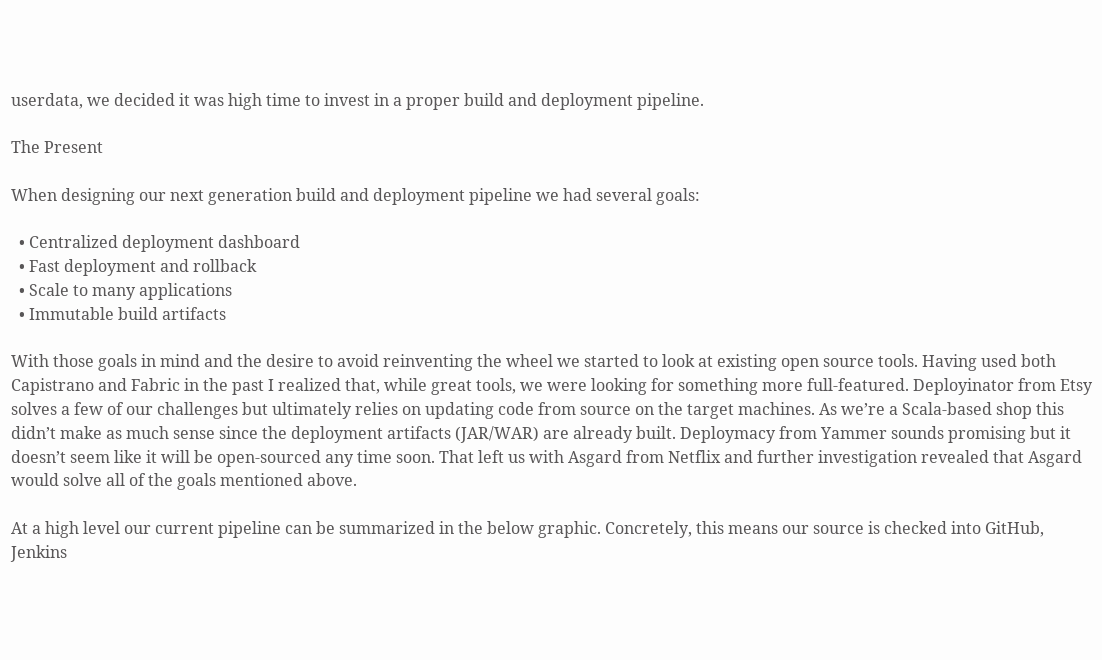userdata, we decided it was high time to invest in a proper build and deployment pipeline.

The Present

When designing our next generation build and deployment pipeline we had several goals:

  • Centralized deployment dashboard
  • Fast deployment and rollback
  • Scale to many applications
  • Immutable build artifacts

With those goals in mind and the desire to avoid reinventing the wheel we started to look at existing open source tools. Having used both Capistrano and Fabric in the past I realized that, while great tools, we were looking for something more full-featured. Deployinator from Etsy solves a few of our challenges but ultimately relies on updating code from source on the target machines. As we’re a Scala-based shop this didn’t make as much sense since the deployment artifacts (JAR/WAR) are already built. Deploymacy from Yammer sounds promising but it doesn’t seem like it will be open-sourced any time soon. That left us with Asgard from Netflix and further investigation revealed that Asgard would solve all of the goals mentioned above.

At a high level our current pipeline can be summarized in the below graphic. Concretely, this means our source is checked into GitHub, Jenkins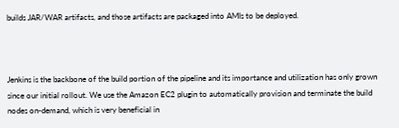builds JAR/WAR artifacts, and those artifacts are packaged into AMIs to be deployed.



Jenkins is the backbone of the build portion of the pipeline and its importance and utilization has only grown since our initial rollout. We use the Amazon EC2 plugin to automatically provision and terminate the build nodes on-demand, which is very beneficial in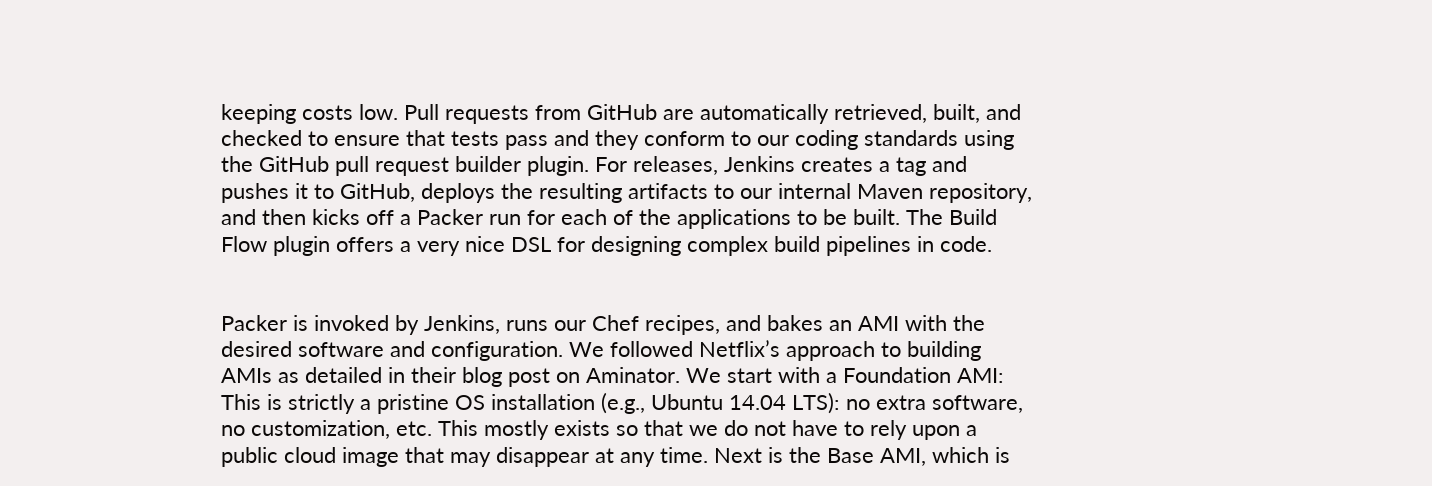keeping costs low. Pull requests from GitHub are automatically retrieved, built, and checked to ensure that tests pass and they conform to our coding standards using the GitHub pull request builder plugin. For releases, Jenkins creates a tag and pushes it to GitHub, deploys the resulting artifacts to our internal Maven repository, and then kicks off a Packer run for each of the applications to be built. The Build Flow plugin offers a very nice DSL for designing complex build pipelines in code.


Packer is invoked by Jenkins, runs our Chef recipes, and bakes an AMI with the desired software and configuration. We followed Netflix’s approach to building AMIs as detailed in their blog post on Aminator. We start with a Foundation AMI: This is strictly a pristine OS installation (e.g., Ubuntu 14.04 LTS): no extra software, no customization, etc. This mostly exists so that we do not have to rely upon a public cloud image that may disappear at any time. Next is the Base AMI, which is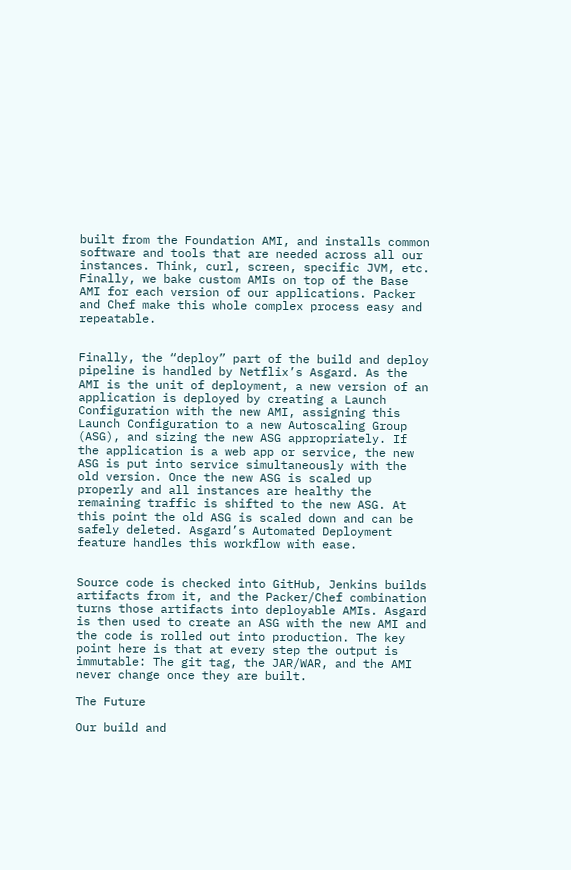built from the Foundation AMI, and installs common software and tools that are needed across all our instances. Think, curl, screen, specific JVM, etc. Finally, we bake custom AMIs on top of the Base AMI for each version of our applications. Packer and Chef make this whole complex process easy and repeatable.


Finally, the “deploy” part of the build and deploy pipeline is handled by Netflix’s Asgard. As the AMI is the unit of deployment, a new version of an application is deployed by creating a Launch Configuration with the new AMI, assigning this Launch Configuration to a new Autoscaling Group (ASG), and sizing the new ASG appropriately. If the application is a web app or service, the new ASG is put into service simultaneously with the old version. Once the new ASG is scaled up properly and all instances are healthy the remaining traffic is shifted to the new ASG. At this point the old ASG is scaled down and can be safely deleted. Asgard’s Automated Deployment feature handles this workflow with ease.


Source code is checked into GitHub, Jenkins builds artifacts from it, and the Packer/Chef combination turns those artifacts into deployable AMIs. Asgard is then used to create an ASG with the new AMI and the code is rolled out into production. The key point here is that at every step the output is immutable: The git tag, the JAR/WAR, and the AMI never change once they are built.

The Future

Our build and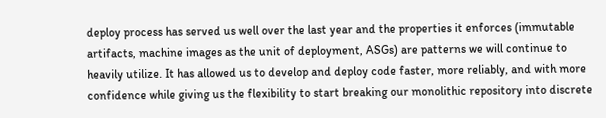deploy process has served us well over the last year and the properties it enforces (immutable artifacts, machine images as the unit of deployment, ASGs) are patterns we will continue to heavily utilize. It has allowed us to develop and deploy code faster, more reliably, and with more confidence while giving us the flexibility to start breaking our monolithic repository into discrete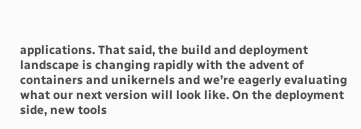applications. That said, the build and deployment landscape is changing rapidly with the advent of containers and unikernels and we’re eagerly evaluating what our next version will look like. On the deployment side, new tools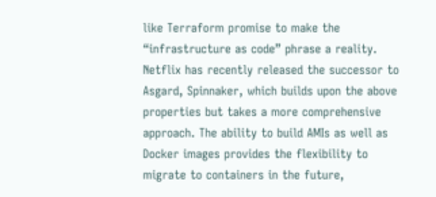like Terraform promise to make the “infrastructure as code” phrase a reality. Netflix has recently released the successor to Asgard, Spinnaker, which builds upon the above properties but takes a more comprehensive approach. The ability to build AMIs as well as Docker images provides the flexibility to migrate to containers in the future,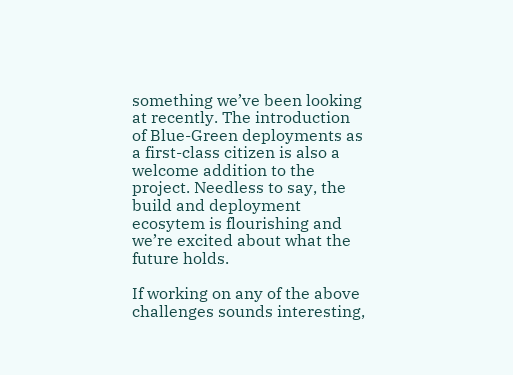something we’ve been looking at recently. The introduction of Blue-Green deployments as a first-class citizen is also a welcome addition to the project. Needless to say, the build and deployment ecosytem is flourishing and we’re excited about what the future holds.

If working on any of the above challenges sounds interesting,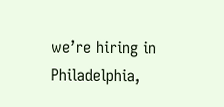we’re hiring in Philadelphia,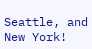Seattle, and New York!